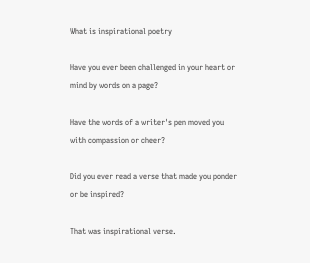What is inspirational poetry

Have you ever been challenged in your heart or mind by words on a page?

Have the words of a writer's pen moved you with compassion or cheer?

Did you ever read a verse that made you ponder or be inspired?

That was inspirational verse.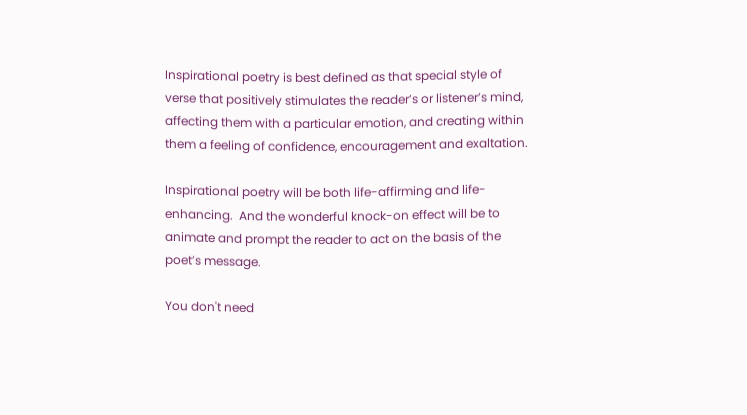Inspirational poetry is best defined as that special style of verse that positively stimulates the reader’s or listener’s mind, affecting them with a particular emotion, and creating within them a feeling of confidence, encouragement and exaltation.

Inspirational poetry will be both life-affirming and life-enhancing.  And the wonderful knock-on effect will be to animate and prompt the reader to act on the basis of the poet’s message.

You don't need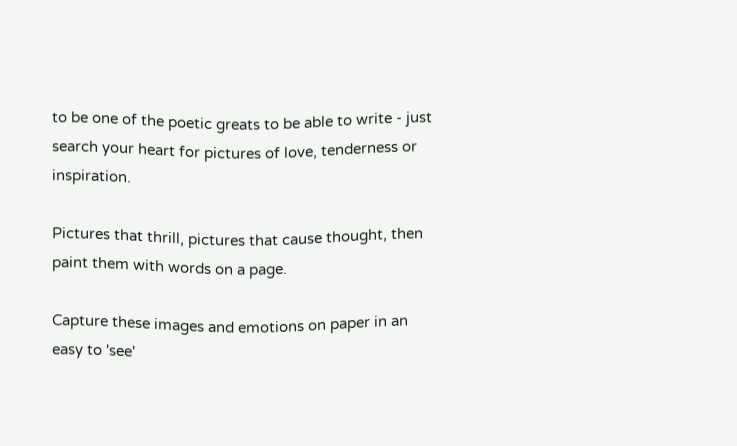to be one of the poetic greats to be able to write - just search your heart for pictures of love, tenderness or inspiration.

Pictures that thrill, pictures that cause thought, then paint them with words on a page.

Capture these images and emotions on paper in an easy to 'see'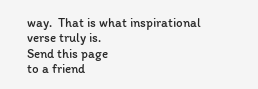way.  That is what inspirational verse truly is.
Send this page
to a friend